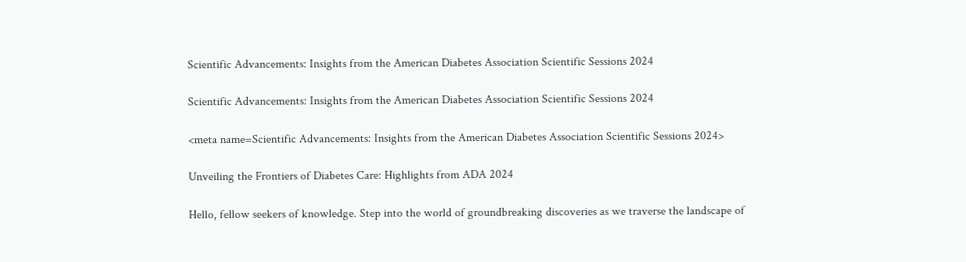Scientific Advancements: Insights from the American Diabetes Association Scientific Sessions 2024

Scientific Advancements: Insights from the American Diabetes Association Scientific Sessions 2024

<meta name=Scientific Advancements: Insights from the American Diabetes Association Scientific Sessions 2024>

Unveiling the Frontiers of Diabetes Care: Highlights from ADA 2024

Hello, fellow seekers of knowledge. Step into the world of groundbreaking discoveries as we traverse the landscape of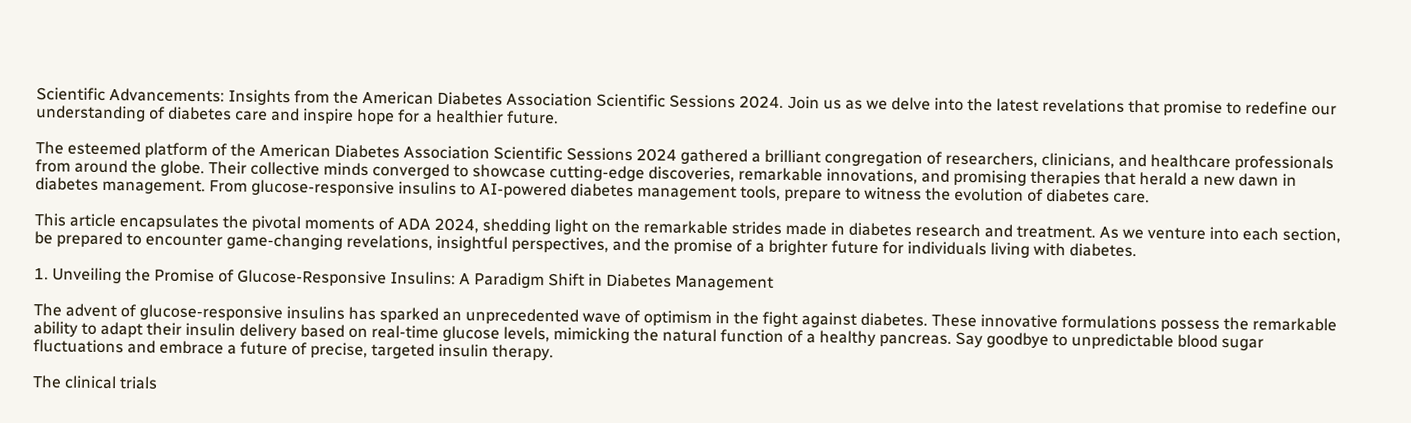Scientific Advancements: Insights from the American Diabetes Association Scientific Sessions 2024. Join us as we delve into the latest revelations that promise to redefine our understanding of diabetes care and inspire hope for a healthier future.

The esteemed platform of the American Diabetes Association Scientific Sessions 2024 gathered a brilliant congregation of researchers, clinicians, and healthcare professionals from around the globe. Their collective minds converged to showcase cutting-edge discoveries, remarkable innovations, and promising therapies that herald a new dawn in diabetes management. From glucose-responsive insulins to AI-powered diabetes management tools, prepare to witness the evolution of diabetes care.

This article encapsulates the pivotal moments of ADA 2024, shedding light on the remarkable strides made in diabetes research and treatment. As we venture into each section, be prepared to encounter game-changing revelations, insightful perspectives, and the promise of a brighter future for individuals living with diabetes.

1. Unveiling the Promise of Glucose-Responsive Insulins: A Paradigm Shift in Diabetes Management

The advent of glucose-responsive insulins has sparked an unprecedented wave of optimism in the fight against diabetes. These innovative formulations possess the remarkable ability to adapt their insulin delivery based on real-time glucose levels, mimicking the natural function of a healthy pancreas. Say goodbye to unpredictable blood sugar fluctuations and embrace a future of precise, targeted insulin therapy.

The clinical trials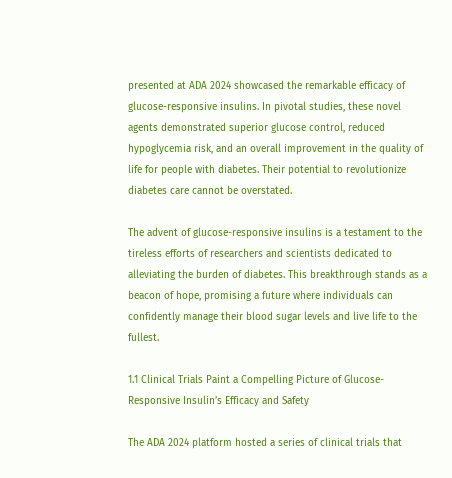presented at ADA 2024 showcased the remarkable efficacy of glucose-responsive insulins. In pivotal studies, these novel agents demonstrated superior glucose control, reduced hypoglycemia risk, and an overall improvement in the quality of life for people with diabetes. Their potential to revolutionize diabetes care cannot be overstated.

The advent of glucose-responsive insulins is a testament to the tireless efforts of researchers and scientists dedicated to alleviating the burden of diabetes. This breakthrough stands as a beacon of hope, promising a future where individuals can confidently manage their blood sugar levels and live life to the fullest.

1.1 Clinical Trials Paint a Compelling Picture of Glucose-Responsive Insulin’s Efficacy and Safety

The ADA 2024 platform hosted a series of clinical trials that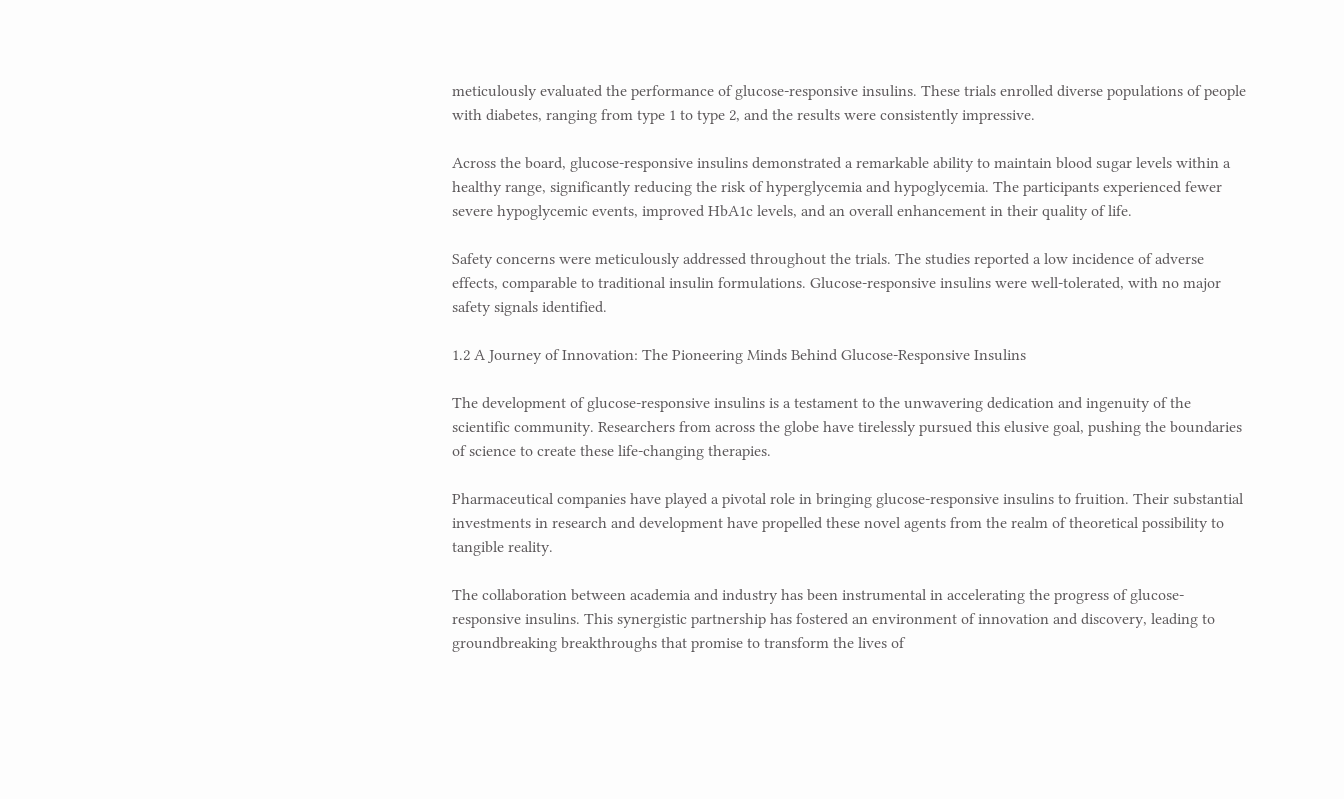meticulously evaluated the performance of glucose-responsive insulins. These trials enrolled diverse populations of people with diabetes, ranging from type 1 to type 2, and the results were consistently impressive.

Across the board, glucose-responsive insulins demonstrated a remarkable ability to maintain blood sugar levels within a healthy range, significantly reducing the risk of hyperglycemia and hypoglycemia. The participants experienced fewer severe hypoglycemic events, improved HbA1c levels, and an overall enhancement in their quality of life.

Safety concerns were meticulously addressed throughout the trials. The studies reported a low incidence of adverse effects, comparable to traditional insulin formulations. Glucose-responsive insulins were well-tolerated, with no major safety signals identified.

1.2 A Journey of Innovation: The Pioneering Minds Behind Glucose-Responsive Insulins

The development of glucose-responsive insulins is a testament to the unwavering dedication and ingenuity of the scientific community. Researchers from across the globe have tirelessly pursued this elusive goal, pushing the boundaries of science to create these life-changing therapies.

Pharmaceutical companies have played a pivotal role in bringing glucose-responsive insulins to fruition. Their substantial investments in research and development have propelled these novel agents from the realm of theoretical possibility to tangible reality.

The collaboration between academia and industry has been instrumental in accelerating the progress of glucose-responsive insulins. This synergistic partnership has fostered an environment of innovation and discovery, leading to groundbreaking breakthroughs that promise to transform the lives of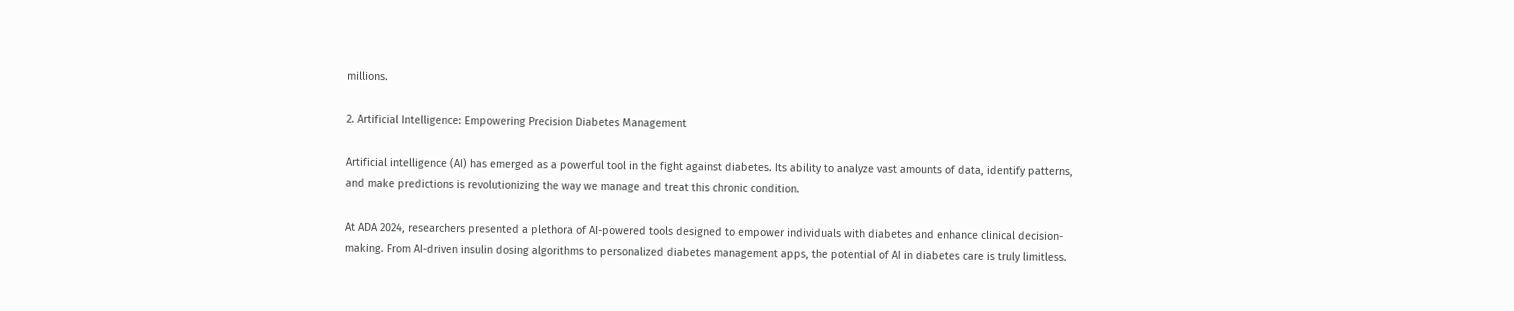millions.

2. Artificial Intelligence: Empowering Precision Diabetes Management

Artificial intelligence (AI) has emerged as a powerful tool in the fight against diabetes. Its ability to analyze vast amounts of data, identify patterns, and make predictions is revolutionizing the way we manage and treat this chronic condition.

At ADA 2024, researchers presented a plethora of AI-powered tools designed to empower individuals with diabetes and enhance clinical decision-making. From AI-driven insulin dosing algorithms to personalized diabetes management apps, the potential of AI in diabetes care is truly limitless.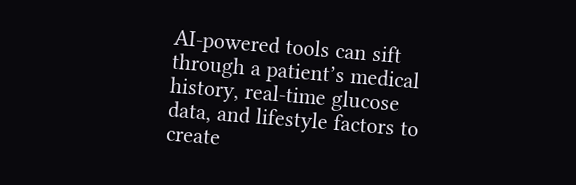AI-powered tools can sift through a patient’s medical history, real-time glucose data, and lifestyle factors to create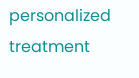personalized treatment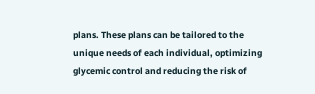plans. These plans can be tailored to the unique needs of each individual, optimizing glycemic control and reducing the risk of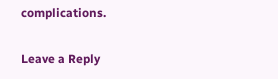complications.

Leave a Reply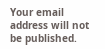Your email address will not be published.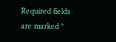Required fields are marked *